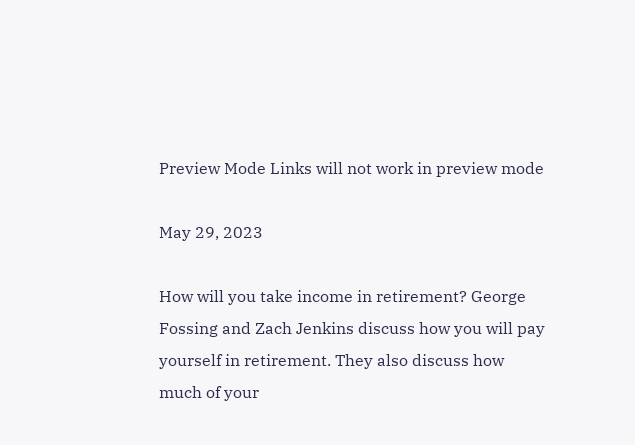Preview Mode Links will not work in preview mode

May 29, 2023

How will you take income in retirement? George Fossing and Zach Jenkins discuss how you will pay yourself in retirement. They also discuss how much of your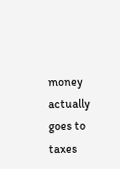money actually goes to taxes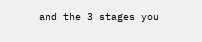and the 3 stages you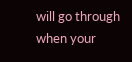will go through when your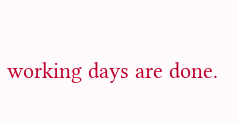working days are done.